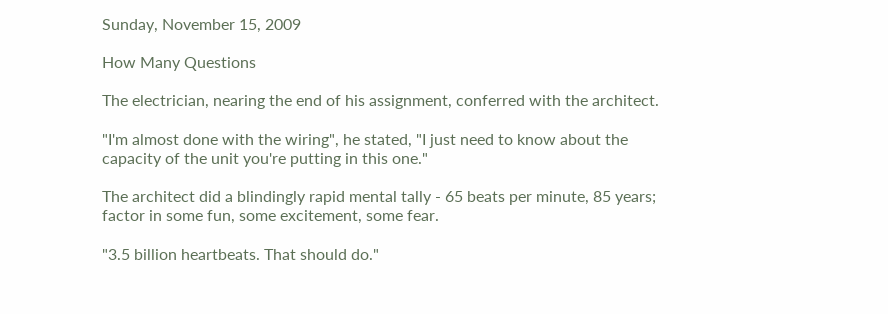Sunday, November 15, 2009

How Many Questions

The electrician, nearing the end of his assignment, conferred with the architect.

"I'm almost done with the wiring", he stated, "I just need to know about the capacity of the unit you're putting in this one."

The architect did a blindingly rapid mental tally - 65 beats per minute, 85 years; factor in some fun, some excitement, some fear.

"3.5 billion heartbeats. That should do."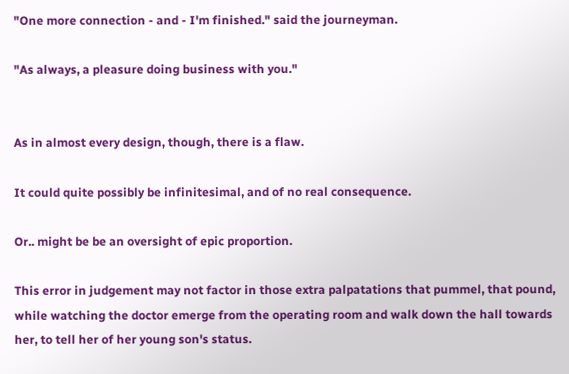"One more connection - and - I'm finished." said the journeyman.

"As always, a pleasure doing business with you."


As in almost every design, though, there is a flaw.

It could quite possibly be infinitesimal, and of no real consequence.

Or.. might be be an oversight of epic proportion.

This error in judgement may not factor in those extra palpatations that pummel, that pound, while watching the doctor emerge from the operating room and walk down the hall towards her, to tell her of her young son's status.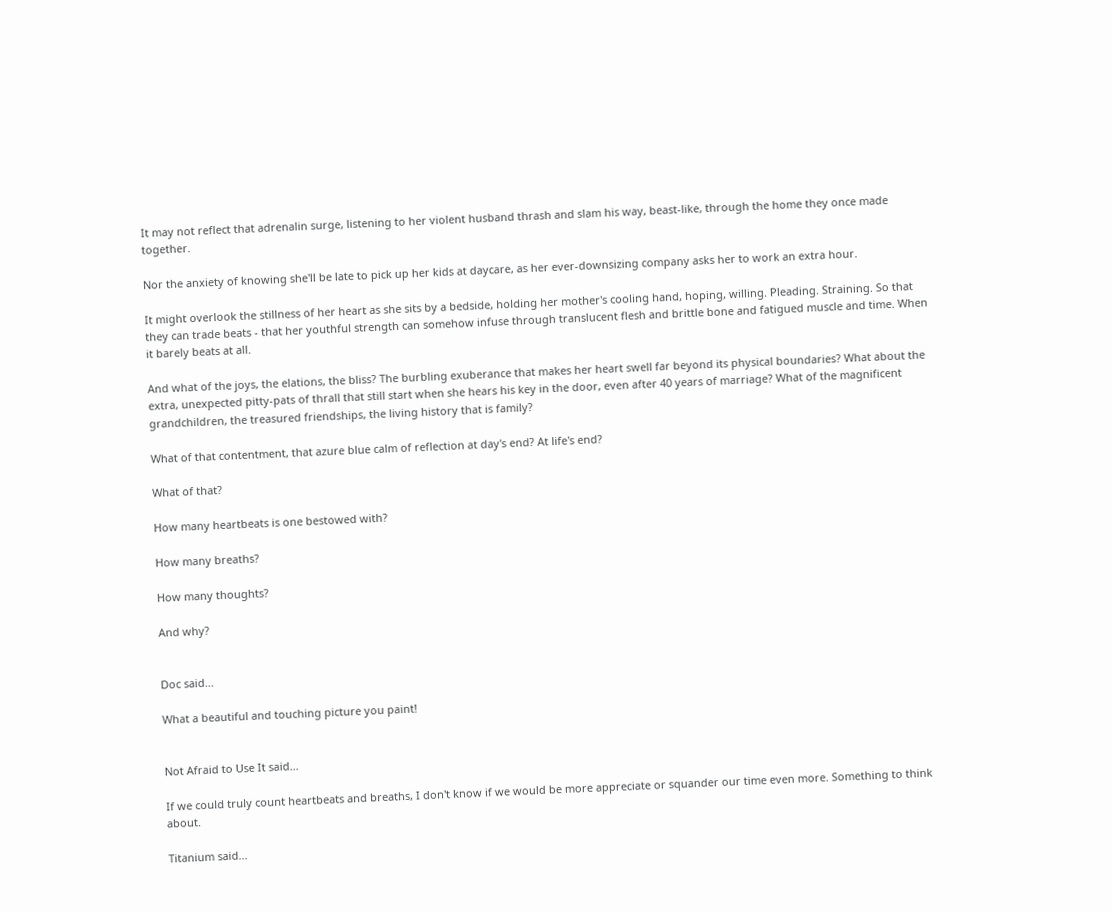It may not reflect that adrenalin surge, listening to her violent husband thrash and slam his way, beast-like, through the home they once made together.

Nor the anxiety of knowing she'll be late to pick up her kids at daycare, as her ever-downsizing company asks her to work an extra hour.

It might overlook the stillness of her heart as she sits by a bedside, holding her mother's cooling hand, hoping, willing. Pleading. Straining. So that they can trade beats - that her youthful strength can somehow infuse through translucent flesh and brittle bone and fatigued muscle and time. When it barely beats at all.

And what of the joys, the elations, the bliss? The burbling exuberance that makes her heart swell far beyond its physical boundaries? What about the extra, unexpected pitty-pats of thrall that still start when she hears his key in the door, even after 40 years of marriage? What of the magnificent grandchildren, the treasured friendships, the living history that is family?

What of that contentment, that azure blue calm of reflection at day's end? At life's end?

What of that?

How many heartbeats is one bestowed with?

How many breaths?

How many thoughts?

And why?


Doc said...

What a beautiful and touching picture you paint!


Not Afraid to Use It said...

If we could truly count heartbeats and breaths, I don't know if we would be more appreciate or squander our time even more. Something to think about.

Titanium said...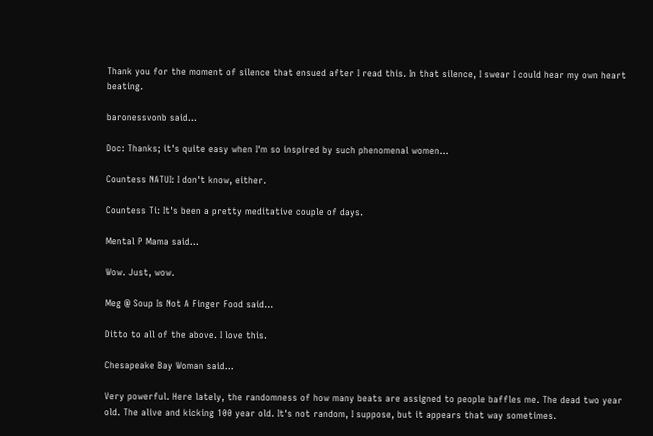Thank you for the moment of silence that ensued after I read this. In that silence, I swear I could hear my own heart beating.

baronessvonb said...

Doc: Thanks; it's quite easy when I'm so inspired by such phenomenal women...

Countess NATUI: I don't know, either.

Countess Ti: It's been a pretty meditative couple of days.

Mental P Mama said...

Wow. Just, wow.

Meg @ Soup Is Not A Finger Food said...

Ditto to all of the above. I love this.

Chesapeake Bay Woman said...

Very powerful. Here lately, the randomness of how many beats are assigned to people baffles me. The dead two year old. The alive and kicking 100 year old. It's not random, I suppose, but it appears that way sometimes.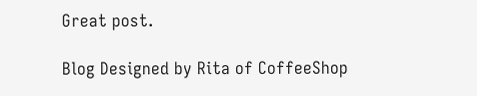Great post.

Blog Designed by Rita of CoffeeShop